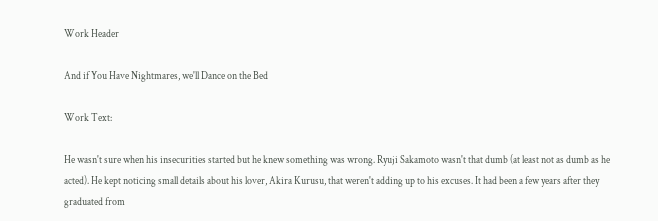Work Header

And if You Have Nightmares, we'll Dance on the Bed

Work Text:

He wasn't sure when his insecurities started but he knew something was wrong. Ryuji Sakamoto wasn't that dumb (at least not as dumb as he acted). He kept noticing small details about his lover, Akira Kurusu, that weren't adding up to his excuses. It had been a few years after they graduated from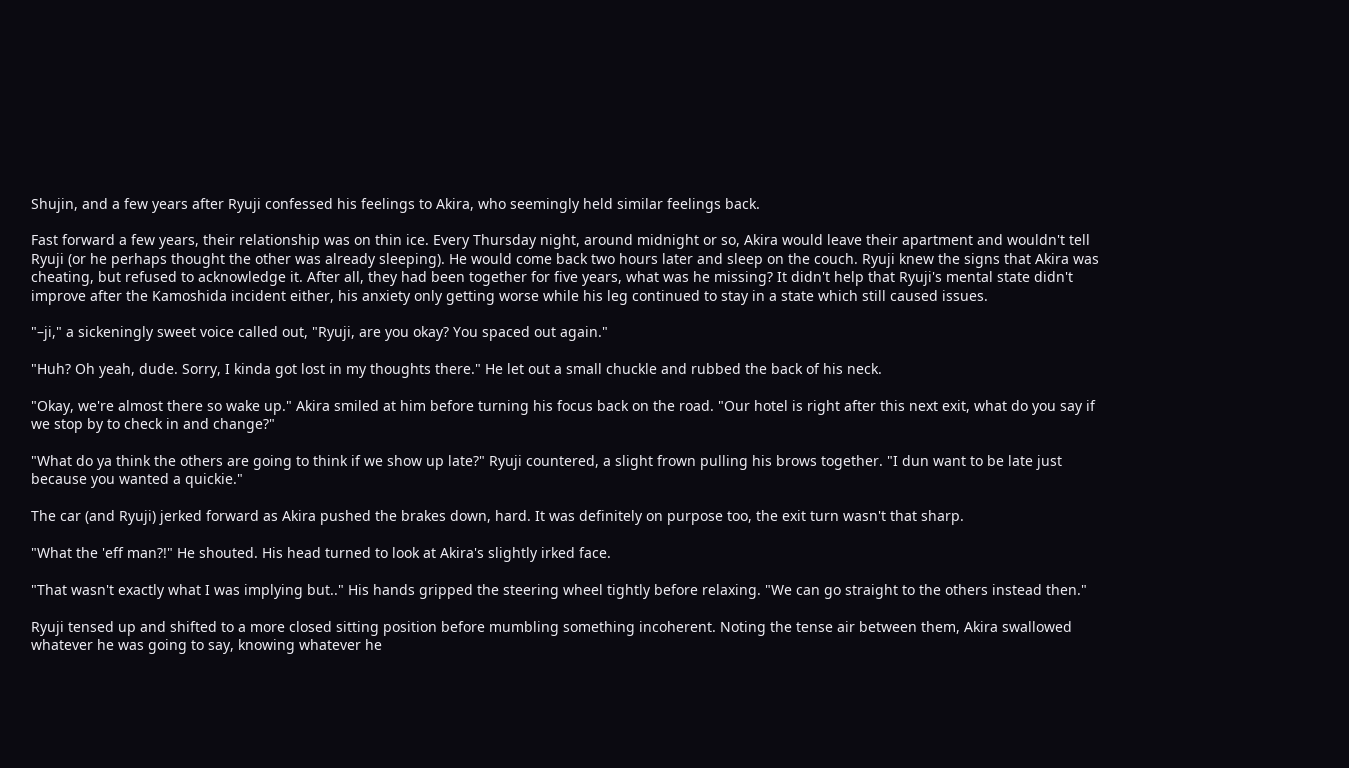Shujin, and a few years after Ryuji confessed his feelings to Akira, who seemingly held similar feelings back.

Fast forward a few years, their relationship was on thin ice. Every Thursday night, around midnight or so, Akira would leave their apartment and wouldn't tell Ryuji (or he perhaps thought the other was already sleeping). He would come back two hours later and sleep on the couch. Ryuji knew the signs that Akira was cheating, but refused to acknowledge it. After all, they had been together for five years, what was he missing? It didn't help that Ryuji's mental state didn't improve after the Kamoshida incident either, his anxiety only getting worse while his leg continued to stay in a state which still caused issues.

"–ji," a sickeningly sweet voice called out, "Ryuji, are you okay? You spaced out again."

"Huh? Oh yeah, dude. Sorry, I kinda got lost in my thoughts there." He let out a small chuckle and rubbed the back of his neck.

"Okay, we're almost there so wake up." Akira smiled at him before turning his focus back on the road. "Our hotel is right after this next exit, what do you say if we stop by to check in and change?"

"What do ya think the others are going to think if we show up late?" Ryuji countered, a slight frown pulling his brows together. "I dun want to be late just because you wanted a quickie."

The car (and Ryuji) jerked forward as Akira pushed the brakes down, hard. It was definitely on purpose too, the exit turn wasn't that sharp.

"What the 'eff man?!" He shouted. His head turned to look at Akira's slightly irked face.

"That wasn't exactly what I was implying but.." His hands gripped the steering wheel tightly before relaxing. "We can go straight to the others instead then."

Ryuji tensed up and shifted to a more closed sitting position before mumbling something incoherent. Noting the tense air between them, Akira swallowed whatever he was going to say, knowing whatever he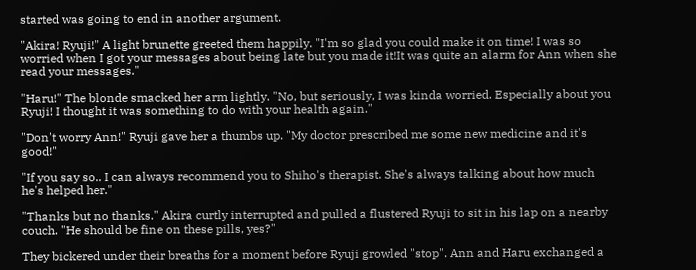started was going to end in another argument.

"Akira! Ryuji!" A light brunette greeted them happily. "I'm so glad you could make it on time! I was so worried when I got your messages about being late but you made it!It was quite an alarm for Ann when she read your messages."

"Haru!" The blonde smacked her arm lightly. "No, but seriously, I was kinda worried. Especially about you Ryuji! I thought it was something to do with your health again."

"Don't worry Ann!" Ryuji gave her a thumbs up. "My doctor prescribed me some new medicine and it's good!"

"If you say so.. I can always recommend you to Shiho's therapist. She's always talking about how much he's helped her."

"Thanks but no thanks." Akira curtly interrupted and pulled a flustered Ryuji to sit in his lap on a nearby couch. "He should be fine on these pills, yes?"

They bickered under their breaths for a moment before Ryuji growled "stop". Ann and Haru exchanged a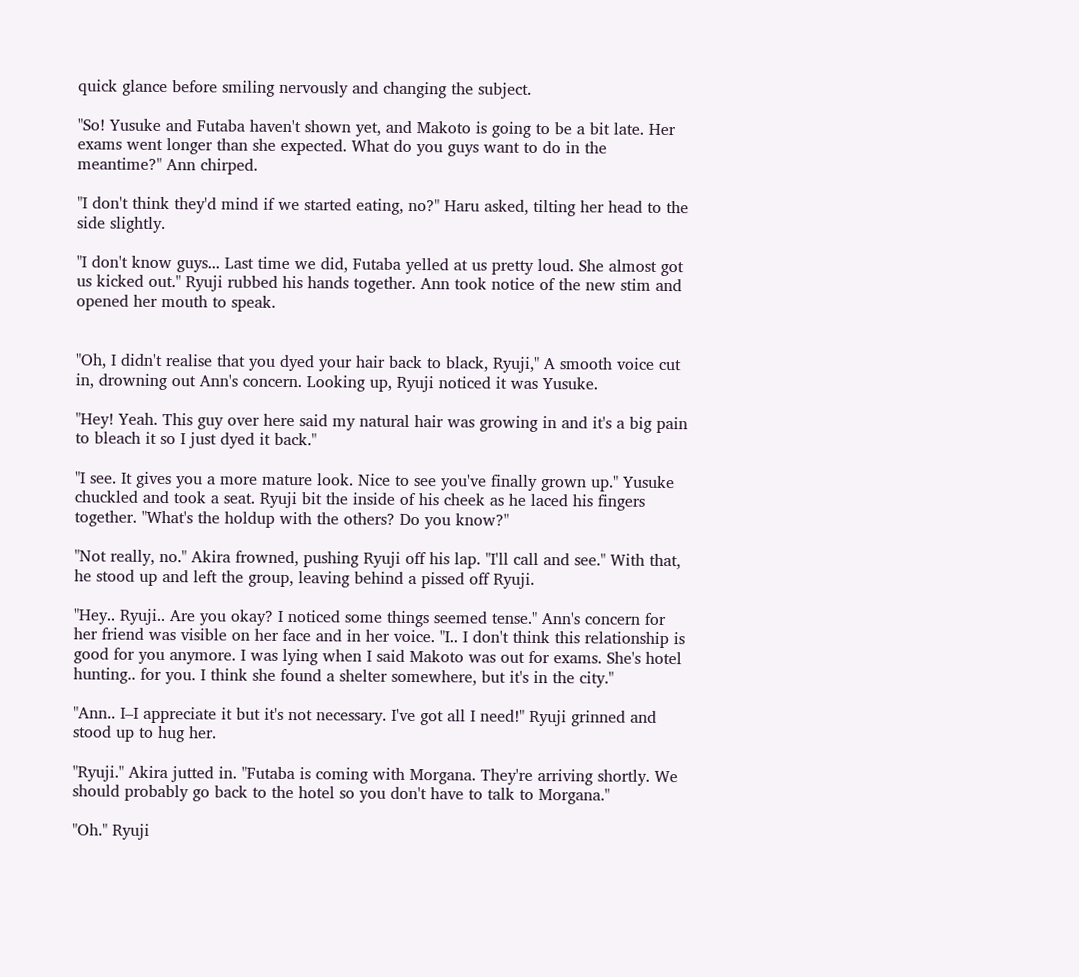quick glance before smiling nervously and changing the subject.

"So! Yusuke and Futaba haven't shown yet, and Makoto is going to be a bit late. Her exams went longer than she expected. What do you guys want to do in the meantime?" Ann chirped.

"I don't think they'd mind if we started eating, no?" Haru asked, tilting her head to the side slightly.

"I don't know guys... Last time we did, Futaba yelled at us pretty loud. She almost got us kicked out." Ryuji rubbed his hands together. Ann took notice of the new stim and opened her mouth to speak.


"Oh, I didn't realise that you dyed your hair back to black, Ryuji," A smooth voice cut in, drowning out Ann's concern. Looking up, Ryuji noticed it was Yusuke.

"Hey! Yeah. This guy over here said my natural hair was growing in and it's a big pain to bleach it so I just dyed it back."

"I see. It gives you a more mature look. Nice to see you've finally grown up." Yusuke chuckled and took a seat. Ryuji bit the inside of his cheek as he laced his fingers together. "What's the holdup with the others? Do you know?"

"Not really, no." Akira frowned, pushing Ryuji off his lap. "I'll call and see." With that, he stood up and left the group, leaving behind a pissed off Ryuji.

"Hey.. Ryuji.. Are you okay? I noticed some things seemed tense." Ann's concern for her friend was visible on her face and in her voice. "I.. I don't think this relationship is good for you anymore. I was lying when I said Makoto was out for exams. She's hotel hunting.. for you. I think she found a shelter somewhere, but it's in the city."

"Ann.. I–I appreciate it but it's not necessary. I've got all I need!" Ryuji grinned and stood up to hug her.

"Ryuji." Akira jutted in. "Futaba is coming with Morgana. They're arriving shortly. We should probably go back to the hotel so you don't have to talk to Morgana."

"Oh." Ryuji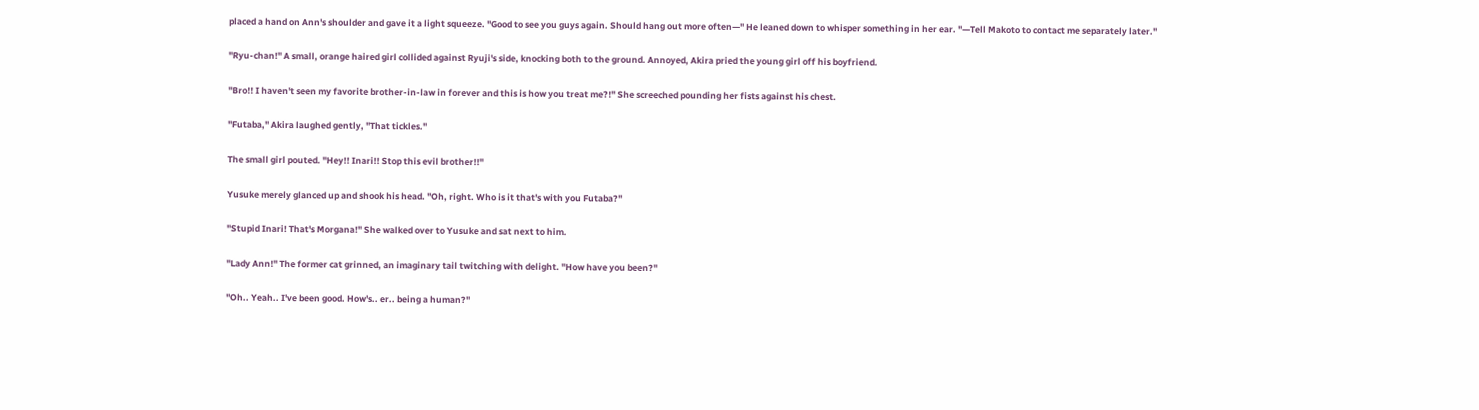placed a hand on Ann's shoulder and gave it a light squeeze. "Good to see you guys again. Should hang out more often—" He leaned down to whisper something in her ear. "—Tell Makoto to contact me separately later."

"Ryu-chan!" A small, orange haired girl collided against Ryuji's side, knocking both to the ground. Annoyed, Akira pried the young girl off his boyfriend.

"Bro!! I haven't seen my favorite brother-in-law in forever and this is how you treat me?!" She screeched pounding her fists against his chest.

"Futaba," Akira laughed gently, "That tickles."

The small girl pouted. "Hey!! Inari!! Stop this evil brother!!"

Yusuke merely glanced up and shook his head. "Oh, right. Who is it that's with you Futaba?"

"Stupid Inari! That's Morgana!" She walked over to Yusuke and sat next to him.

"Lady Ann!" The former cat grinned, an imaginary tail twitching with delight. "How have you been?"

"Oh.. Yeah.. I've been good. How's.. er.. being a human?"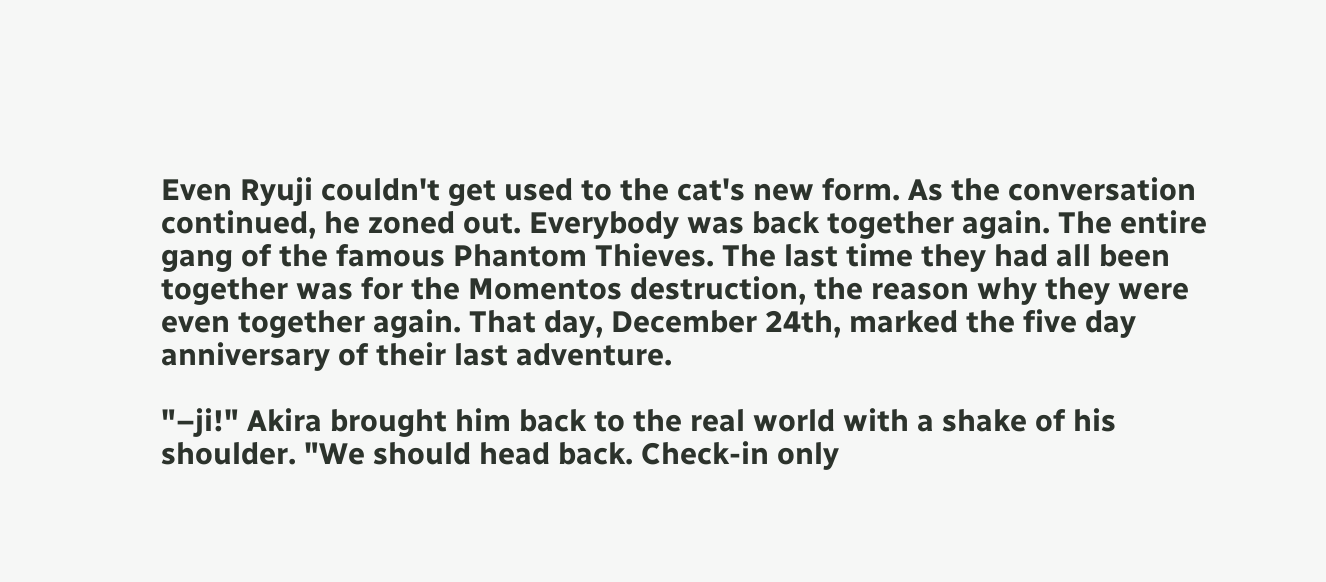Even Ryuji couldn't get used to the cat's new form. As the conversation continued, he zoned out. Everybody was back together again. The entire gang of the famous Phantom Thieves. The last time they had all been together was for the Momentos destruction, the reason why they were even together again. That day, December 24th, marked the five day anniversary of their last adventure.

"–ji!" Akira brought him back to the real world with a shake of his shoulder. "We should head back. Check-in only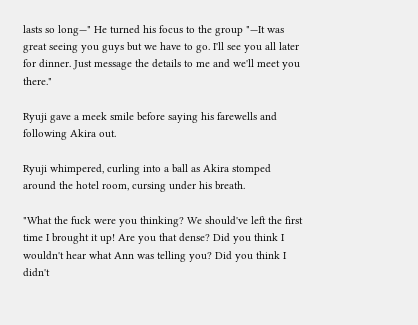lasts so long—" He turned his focus to the group "—It was great seeing you guys but we have to go. I'll see you all later for dinner. Just message the details to me and we'll meet you there."

Ryuji gave a meek smile before saying his farewells and following Akira out.

Ryuji whimpered, curling into a ball as Akira stomped around the hotel room, cursing under his breath.

"What the fuck were you thinking? We should've left the first time I brought it up! Are you that dense? Did you think I wouldn't hear what Ann was telling you? Did you think I didn't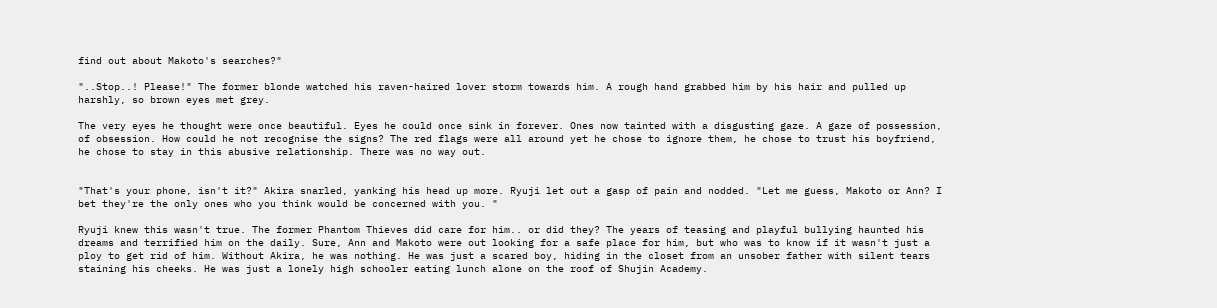find out about Makoto's searches?"

"..Stop..! Please!" The former blonde watched his raven-haired lover storm towards him. A rough hand grabbed him by his hair and pulled up harshly, so brown eyes met grey.

The very eyes he thought were once beautiful. Eyes he could once sink in forever. Ones now tainted with a disgusting gaze. A gaze of possession, of obsession. How could he not recognise the signs? The red flags were all around yet he chose to ignore them, he chose to trust his boyfriend, he chose to stay in this abusive relationship. There was no way out.


"That's your phone, isn't it?" Akira snarled, yanking his head up more. Ryuji let out a gasp of pain and nodded. "Let me guess, Makoto or Ann? I bet they're the only ones who you think would be concerned with you. "

Ryuji knew this wasn't true. The former Phantom Thieves did care for him.. or did they? The years of teasing and playful bullying haunted his dreams and terrified him on the daily. Sure, Ann and Makoto were out looking for a safe place for him, but who was to know if it wasn't just a ploy to get rid of him. Without Akira, he was nothing. He was just a scared boy, hiding in the closet from an unsober father with silent tears staining his cheeks. He was just a lonely high schooler eating lunch alone on the roof of Shujin Academy.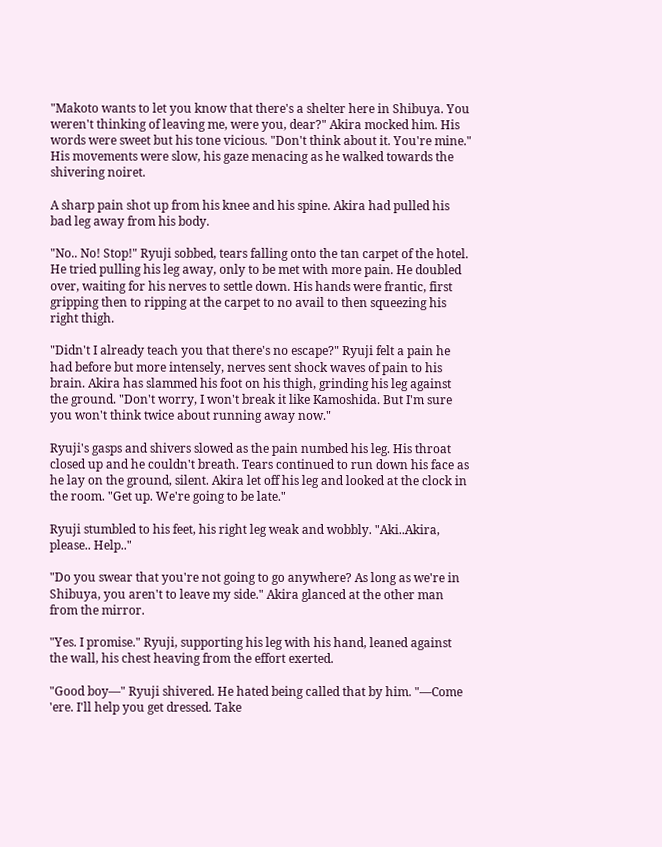"Makoto wants to let you know that there's a shelter here in Shibuya. You weren't thinking of leaving me, were you, dear?" Akira mocked him. His words were sweet but his tone vicious. "Don't think about it. You're mine." His movements were slow, his gaze menacing as he walked towards the shivering noiret.

A sharp pain shot up from his knee and his spine. Akira had pulled his bad leg away from his body.

"No.. No! Stop!" Ryuji sobbed, tears falling onto the tan carpet of the hotel. He tried pulling his leg away, only to be met with more pain. He doubled over, waiting for his nerves to settle down. His hands were frantic, first gripping then to ripping at the carpet to no avail to then squeezing his right thigh.

"Didn't I already teach you that there's no escape?" Ryuji felt a pain he had before but more intensely, nerves sent shock waves of pain to his brain. Akira has slammed his foot on his thigh, grinding his leg against the ground. "Don't worry, I won't break it like Kamoshida. But I'm sure you won't think twice about running away now."

Ryuji's gasps and shivers slowed as the pain numbed his leg. His throat closed up and he couldn't breath. Tears continued to run down his face as he lay on the ground, silent. Akira let off his leg and looked at the clock in the room. "Get up. We're going to be late."

Ryuji stumbled to his feet, his right leg weak and wobbly. "Aki..Akira, please.. Help.."

"Do you swear that you're not going to go anywhere? As long as we're in Shibuya, you aren't to leave my side." Akira glanced at the other man from the mirror.

"Yes. I promise." Ryuji, supporting his leg with his hand, leaned against the wall, his chest heaving from the effort exerted.

"Good boy—" Ryuji shivered. He hated being called that by him. "—Come 'ere. I'll help you get dressed. Take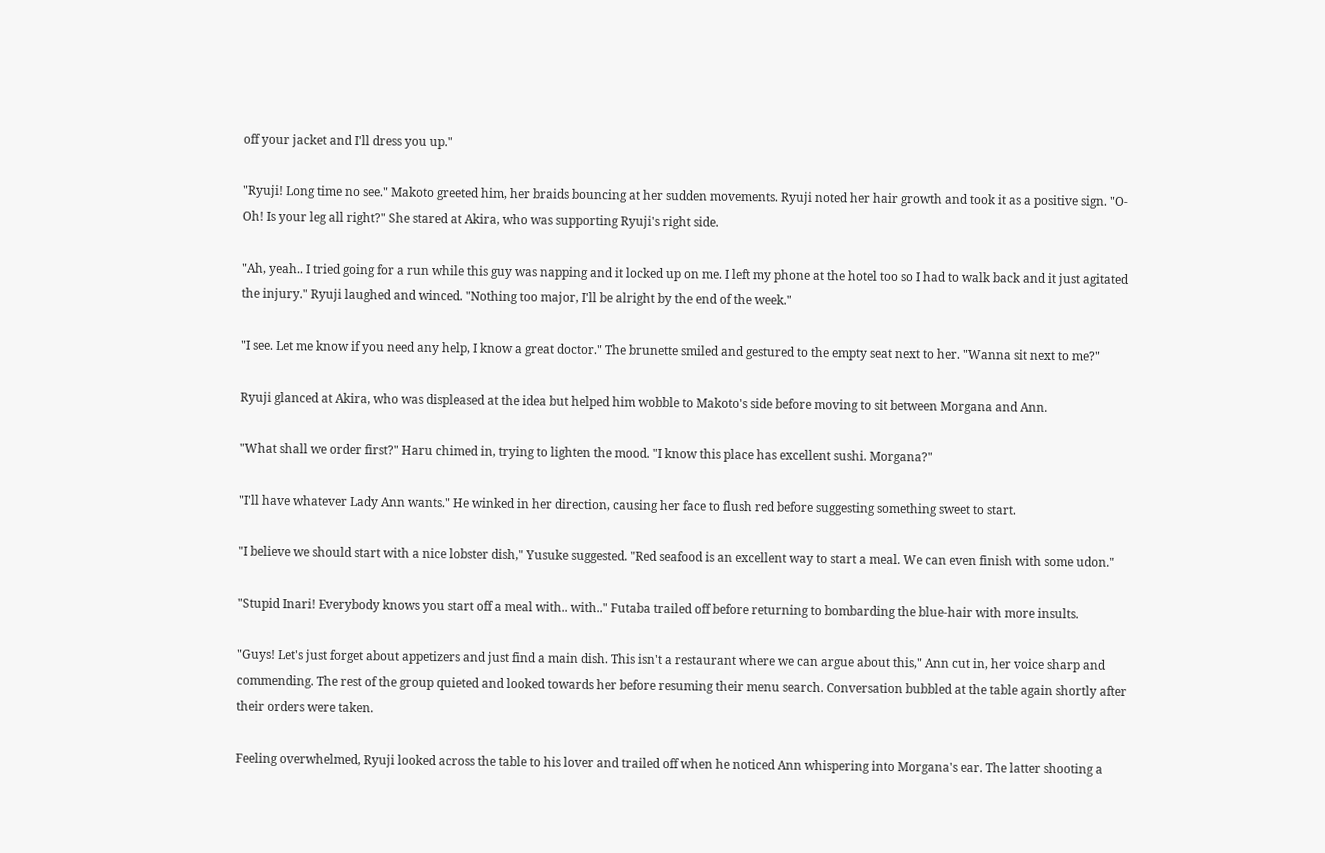off your jacket and I'll dress you up."

"Ryuji! Long time no see." Makoto greeted him, her braids bouncing at her sudden movements. Ryuji noted her hair growth and took it as a positive sign. "O-Oh! Is your leg all right?" She stared at Akira, who was supporting Ryuji's right side.

"Ah, yeah.. I tried going for a run while this guy was napping and it locked up on me. I left my phone at the hotel too so I had to walk back and it just agitated the injury." Ryuji laughed and winced. "Nothing too major, I'll be alright by the end of the week."

"I see. Let me know if you need any help, I know a great doctor." The brunette smiled and gestured to the empty seat next to her. "Wanna sit next to me?"

Ryuji glanced at Akira, who was displeased at the idea but helped him wobble to Makoto's side before moving to sit between Morgana and Ann.

"What shall we order first?" Haru chimed in, trying to lighten the mood. "I know this place has excellent sushi. Morgana?"

"I'll have whatever Lady Ann wants." He winked in her direction, causing her face to flush red before suggesting something sweet to start.

"I believe we should start with a nice lobster dish," Yusuke suggested. "Red seafood is an excellent way to start a meal. We can even finish with some udon."

"Stupid Inari! Everybody knows you start off a meal with.. with.." Futaba trailed off before returning to bombarding the blue-hair with more insults.

"Guys! Let's just forget about appetizers and just find a main dish. This isn't a restaurant where we can argue about this," Ann cut in, her voice sharp and commending. The rest of the group quieted and looked towards her before resuming their menu search. Conversation bubbled at the table again shortly after their orders were taken.

Feeling overwhelmed, Ryuji looked across the table to his lover and trailed off when he noticed Ann whispering into Morgana's ear. The latter shooting a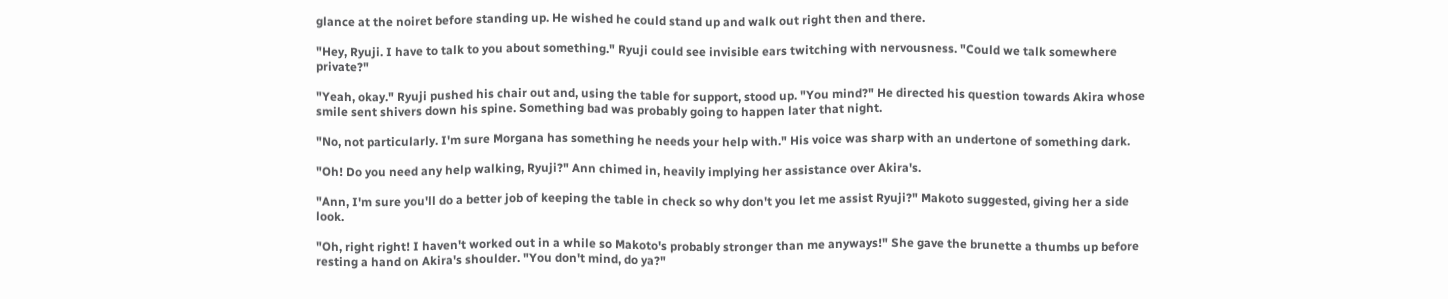glance at the noiret before standing up. He wished he could stand up and walk out right then and there.

"Hey, Ryuji. I have to talk to you about something." Ryuji could see invisible ears twitching with nervousness. "Could we talk somewhere private?"

"Yeah, okay." Ryuji pushed his chair out and, using the table for support, stood up. "You mind?" He directed his question towards Akira whose smile sent shivers down his spine. Something bad was probably going to happen later that night.

"No, not particularly. I'm sure Morgana has something he needs your help with." His voice was sharp with an undertone of something dark.

"Oh! Do you need any help walking, Ryuji?" Ann chimed in, heavily implying her assistance over Akira's.

"Ann, I'm sure you'll do a better job of keeping the table in check so why don't you let me assist Ryuji?" Makoto suggested, giving her a side look.

"Oh, right right! I haven't worked out in a while so Makoto's probably stronger than me anyways!" She gave the brunette a thumbs up before resting a hand on Akira's shoulder. "You don't mind, do ya?"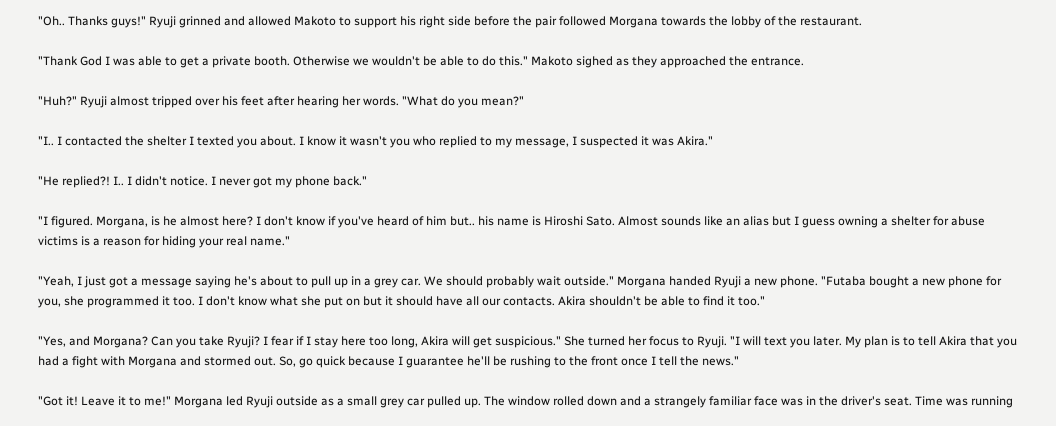"Oh.. Thanks guys!" Ryuji grinned and allowed Makoto to support his right side before the pair followed Morgana towards the lobby of the restaurant.

"Thank God I was able to get a private booth. Otherwise we wouldn't be able to do this." Makoto sighed as they approached the entrance.

"Huh?" Ryuji almost tripped over his feet after hearing her words. "What do you mean?"

"I.. I contacted the shelter I texted you about. I know it wasn't you who replied to my message, I suspected it was Akira."

"He replied?! I.. I didn't notice. I never got my phone back."

"I figured. Morgana, is he almost here? I don't know if you've heard of him but.. his name is Hiroshi Sato. Almost sounds like an alias but I guess owning a shelter for abuse victims is a reason for hiding your real name."

"Yeah, I just got a message saying he's about to pull up in a grey car. We should probably wait outside." Morgana handed Ryuji a new phone. "Futaba bought a new phone for you, she programmed it too. I don't know what she put on but it should have all our contacts. Akira shouldn't be able to find it too."

"Yes, and Morgana? Can you take Ryuji? I fear if I stay here too long, Akira will get suspicious." She turned her focus to Ryuji. "I will text you later. My plan is to tell Akira that you had a fight with Morgana and stormed out. So, go quick because I guarantee he'll be rushing to the front once I tell the news."

"Got it! Leave it to me!" Morgana led Ryuji outside as a small grey car pulled up. The window rolled down and a strangely familiar face was in the driver's seat. Time was running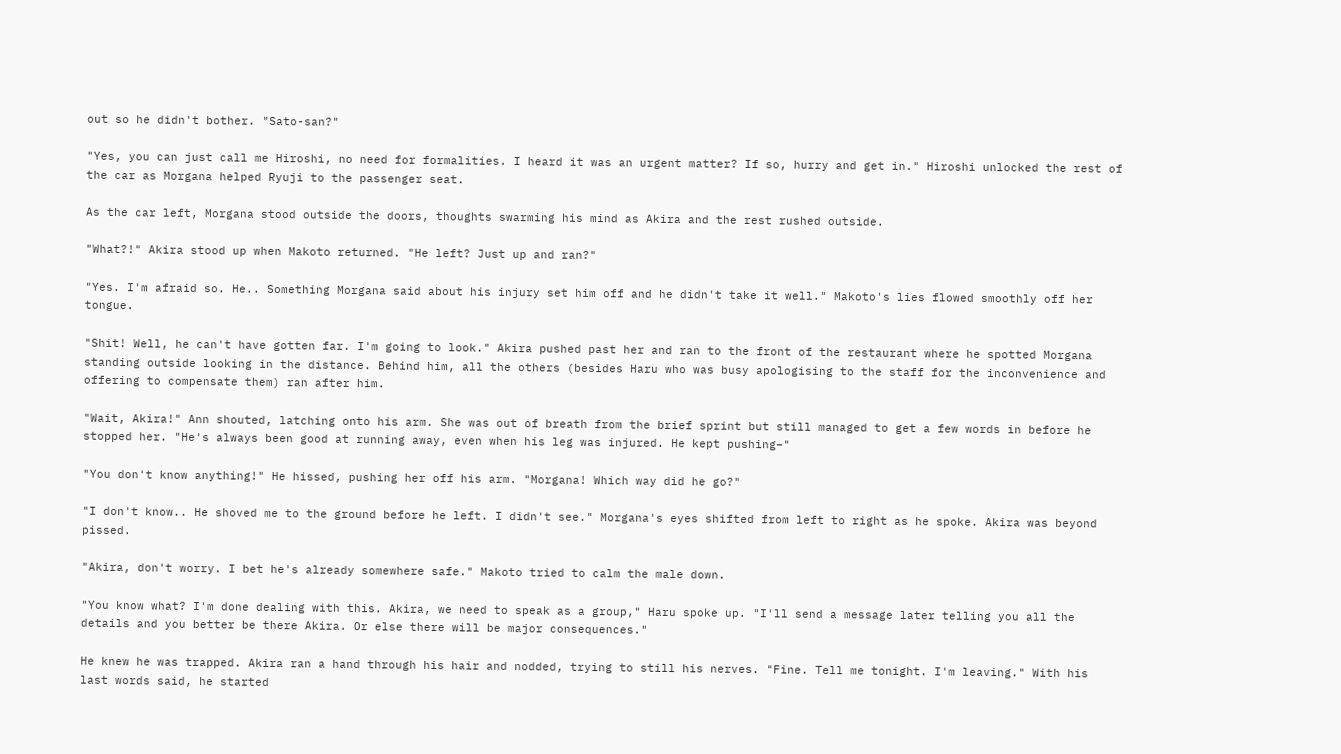out so he didn't bother. "Sato-san?"

"Yes, you can just call me Hiroshi, no need for formalities. I heard it was an urgent matter? If so, hurry and get in." Hiroshi unlocked the rest of the car as Morgana helped Ryuji to the passenger seat.

As the car left, Morgana stood outside the doors, thoughts swarming his mind as Akira and the rest rushed outside.

"What?!" Akira stood up when Makoto returned. "He left? Just up and ran?"

"Yes. I'm afraid so. He.. Something Morgana said about his injury set him off and he didn't take it well." Makoto's lies flowed smoothly off her tongue.

"Shit! Well, he can't have gotten far. I'm going to look." Akira pushed past her and ran to the front of the restaurant where he spotted Morgana standing outside looking in the distance. Behind him, all the others (besides Haru who was busy apologising to the staff for the inconvenience and offering to compensate them) ran after him.

"Wait, Akira!" Ann shouted, latching onto his arm. She was out of breath from the brief sprint but still managed to get a few words in before he stopped her. "He's always been good at running away, even when his leg was injured. He kept pushing–"

"You don't know anything!" He hissed, pushing her off his arm. "Morgana! Which way did he go?"

"I don't know.. He shoved me to the ground before he left. I didn't see." Morgana's eyes shifted from left to right as he spoke. Akira was beyond pissed.

"Akira, don't worry. I bet he's already somewhere safe." Makoto tried to calm the male down.

"You know what? I'm done dealing with this. Akira, we need to speak as a group," Haru spoke up. "I'll send a message later telling you all the details and you better be there Akira. Or else there will be major consequences."

He knew he was trapped. Akira ran a hand through his hair and nodded, trying to still his nerves. "Fine. Tell me tonight. I'm leaving." With his last words said, he started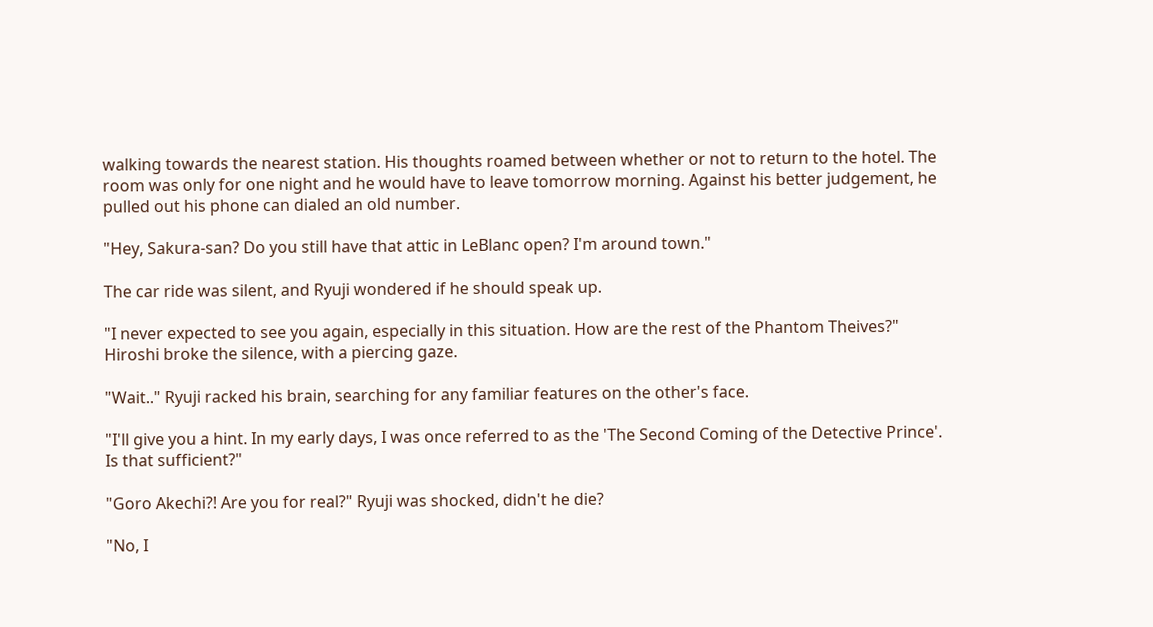walking towards the nearest station. His thoughts roamed between whether or not to return to the hotel. The room was only for one night and he would have to leave tomorrow morning. Against his better judgement, he pulled out his phone can dialed an old number.

"Hey, Sakura-san? Do you still have that attic in LeBlanc open? I'm around town."

The car ride was silent, and Ryuji wondered if he should speak up.

"I never expected to see you again, especially in this situation. How are the rest of the Phantom Theives?" Hiroshi broke the silence, with a piercing gaze.

"Wait.." Ryuji racked his brain, searching for any familiar features on the other's face.

"I'll give you a hint. In my early days, I was once referred to as the 'The Second Coming of the Detective Prince'. Is that sufficient?"

"Goro Akechi?! Are you for real?" Ryuji was shocked, didn't he die?

"No, I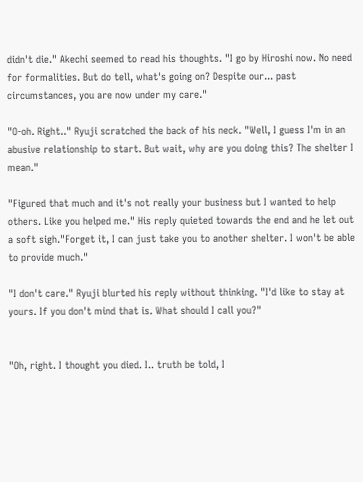didn't die." Akechi seemed to read his thoughts. "I go by Hiroshi now. No need for formalities. But do tell, what's going on? Despite our... past circumstances, you are now under my care."

"O-oh. Right.." Ryuji scratched the back of his neck. "Well, I guess I'm in an abusive relationship to start. But wait, why are you doing this? The shelter I mean."

"Figured that much and it's not really your business but I wanted to help others. Like you helped me." His reply quieted towards the end and he let out a soft sigh."Forget it, I can just take you to another shelter. I won't be able to provide much."

"I don't care." Ryuji blurted his reply without thinking. "I'd like to stay at yours. If you don't mind that is. What should I call you?"


"Oh, right. I thought you died. I.. truth be told, I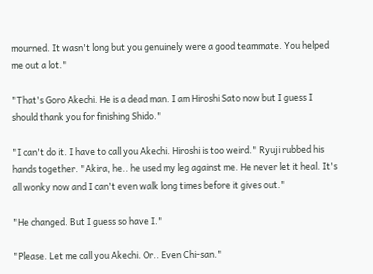mourned. It wasn't long but you genuinely were a good teammate. You helped me out a lot."

"That's Goro Akechi. He is a dead man. I am Hiroshi Sato now but I guess I should thank you for finishing Shido."

"I can't do it. I have to call you Akechi. Hiroshi is too weird." Ryuji rubbed his hands together. "Akira, he.. he used my leg against me. He never let it heal. It's all wonky now and I can't even walk long times before it gives out."

"He changed. But I guess so have I."

"Please. Let me call you Akechi. Or.. Even Chi-san."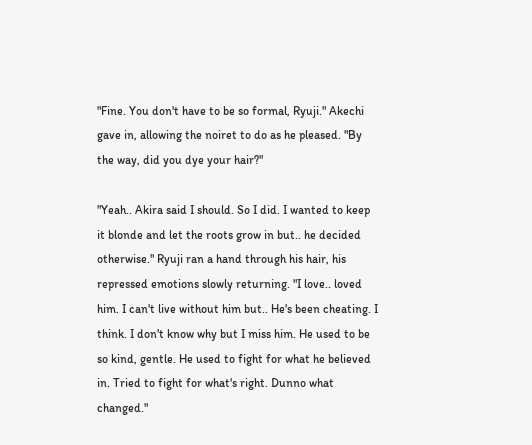"Fine. You don't have to be so formal, Ryuji." Akechi gave in, allowing the noiret to do as he pleased. "By the way, did you dye your hair?"

"Yeah.. Akira said I should. So I did. I wanted to keep it blonde and let the roots grow in but.. he decided otherwise." Ryuji ran a hand through his hair, his repressed emotions slowly returning. "I love.. loved him. I can't live without him but.. He's been cheating. I think. I don't know why but I miss him. He used to be so kind, gentle. He used to fight for what he believed in. Tried to fight for what's right. Dunno what changed."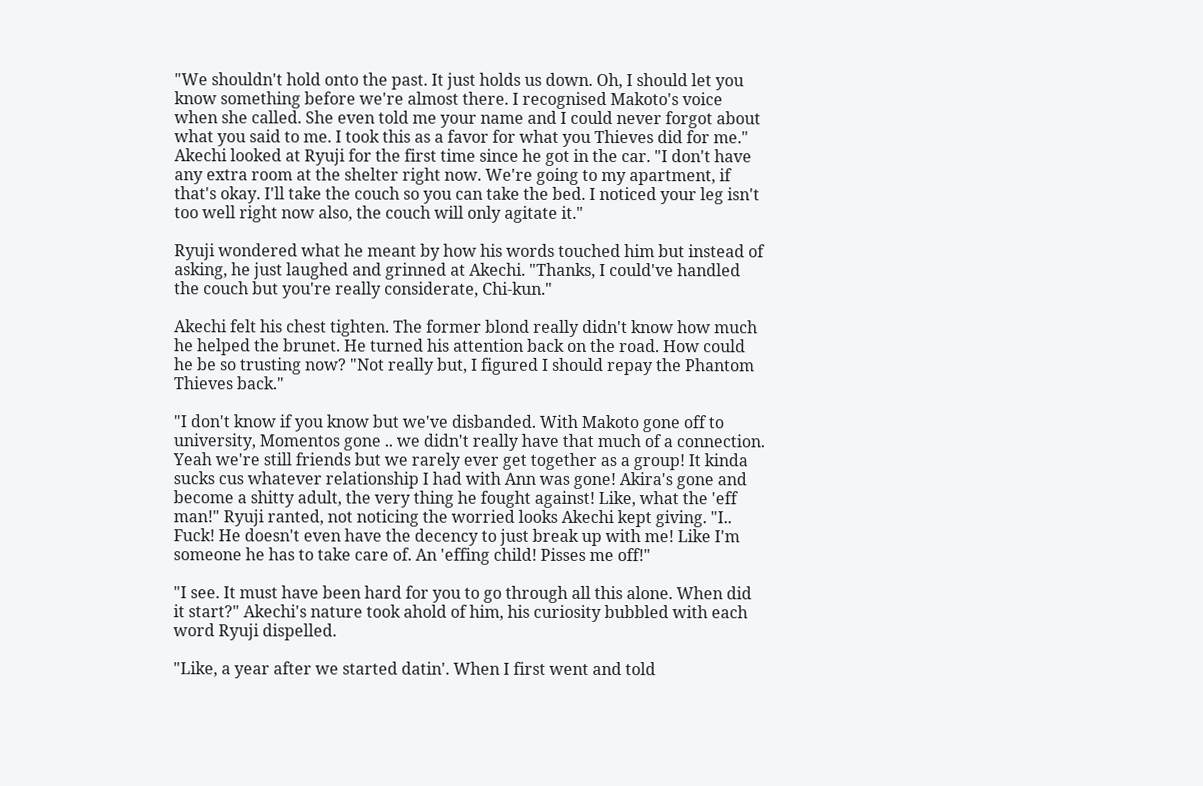"We shouldn't hold onto the past. It just holds us down. Oh, I should let you know something before we're almost there. I recognised Makoto's voice when she called. She even told me your name and I could never forgot about what you said to me. I took this as a favor for what you Thieves did for me." Akechi looked at Ryuji for the first time since he got in the car. "I don't have any extra room at the shelter right now. We're going to my apartment, if that's okay. I'll take the couch so you can take the bed. I noticed your leg isn't too well right now also, the couch will only agitate it."

Ryuji wondered what he meant by how his words touched him but instead of asking, he just laughed and grinned at Akechi. "Thanks, I could've handled the couch but you're really considerate, Chi-kun."

Akechi felt his chest tighten. The former blond really didn't know how much he helped the brunet. He turned his attention back on the road. How could he be so trusting now? "Not really but, I figured I should repay the Phantom Thieves back."

"I don't know if you know but we've disbanded. With Makoto gone off to university, Momentos gone .. we didn't really have that much of a connection. Yeah we're still friends but we rarely ever get together as a group! It kinda sucks cus whatever relationship I had with Ann was gone! Akira's gone and become a shitty adult, the very thing he fought against! Like, what the 'eff man!" Ryuji ranted, not noticing the worried looks Akechi kept giving. "I.. Fuck! He doesn't even have the decency to just break up with me! Like I'm someone he has to take care of. An 'effing child! Pisses me off!"

"I see. It must have been hard for you to go through all this alone. When did it start?" Akechi's nature took ahold of him, his curiosity bubbled with each word Ryuji dispelled.

"Like, a year after we started datin'. When I first went and told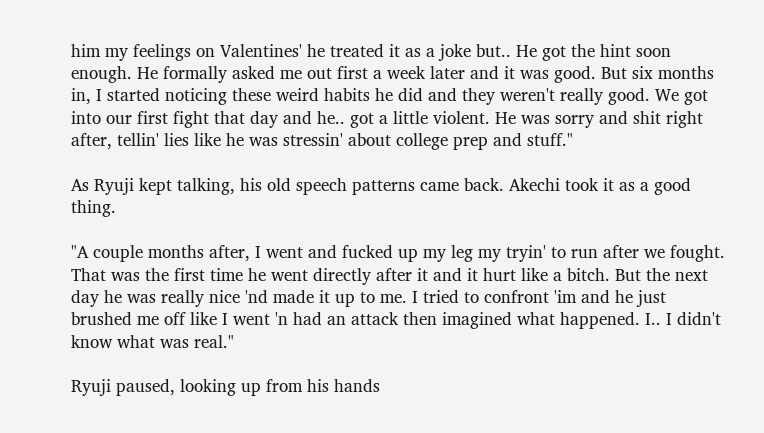him my feelings on Valentines' he treated it as a joke but.. He got the hint soon enough. He formally asked me out first a week later and it was good. But six months in, I started noticing these weird habits he did and they weren't really good. We got into our first fight that day and he.. got a little violent. He was sorry and shit right after, tellin' lies like he was stressin' about college prep and stuff."

As Ryuji kept talking, his old speech patterns came back. Akechi took it as a good thing.

"A couple months after, I went and fucked up my leg my tryin' to run after we fought. That was the first time he went directly after it and it hurt like a bitch. But the next day he was really nice 'nd made it up to me. I tried to confront 'im and he just brushed me off like I went 'n had an attack then imagined what happened. I.. I didn't know what was real."

Ryuji paused, looking up from his hands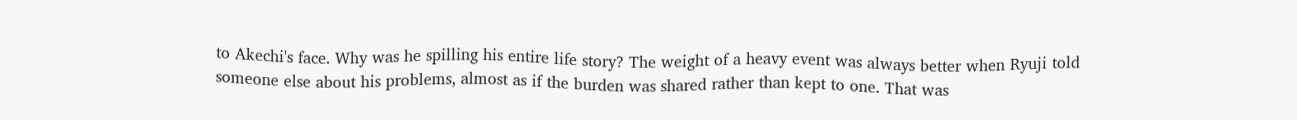to Akechi's face. Why was he spilling his entire life story? The weight of a heavy event was always better when Ryuji told someone else about his problems, almost as if the burden was shared rather than kept to one. That was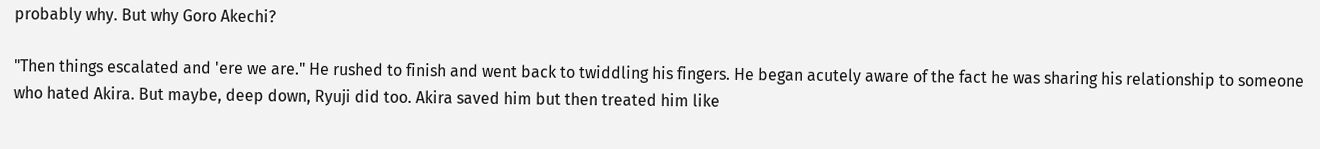probably why. But why Goro Akechi?

"Then things escalated and 'ere we are." He rushed to finish and went back to twiddling his fingers. He began acutely aware of the fact he was sharing his relationship to someone who hated Akira. But maybe, deep down, Ryuji did too. Akira saved him but then treated him like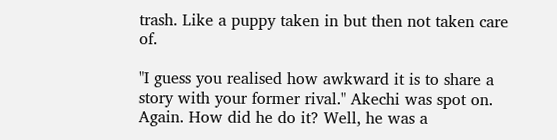trash. Like a puppy taken in but then not taken care of.

"I guess you realised how awkward it is to share a story with your former rival." Akechi was spot on. Again. How did he do it? Well, he was a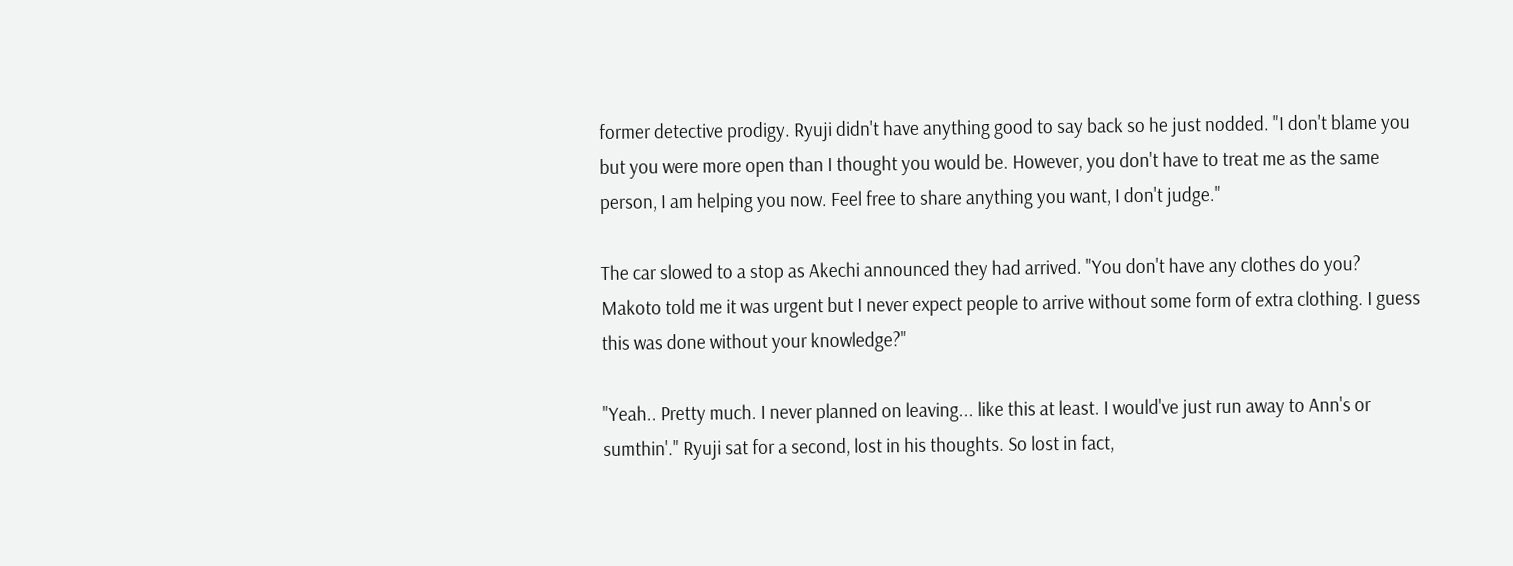former detective prodigy. Ryuji didn't have anything good to say back so he just nodded. "I don't blame you but you were more open than I thought you would be. However, you don't have to treat me as the same person, I am helping you now. Feel free to share anything you want, I don't judge."

The car slowed to a stop as Akechi announced they had arrived. "You don't have any clothes do you? Makoto told me it was urgent but I never expect people to arrive without some form of extra clothing. I guess this was done without your knowledge?"

"Yeah.. Pretty much. I never planned on leaving... like this at least. I would've just run away to Ann's or sumthin'." Ryuji sat for a second, lost in his thoughts. So lost in fact,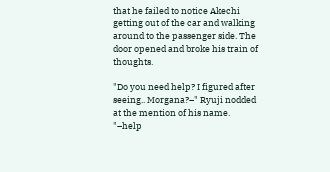that he failed to notice Akechi getting out of the car and walking around to the passenger side. The door opened and broke his train of thoughts.

"Do you need help? I figured after seeing.. Morgana?–" Ryuji nodded at the mention of his name. "–help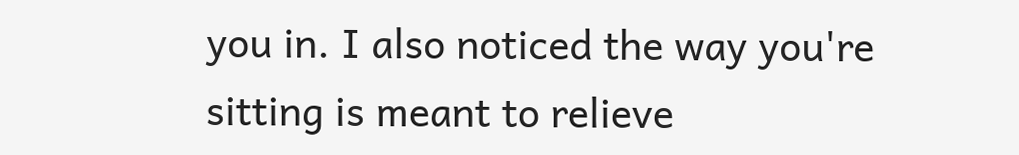you in. I also noticed the way you're sitting is meant to relieve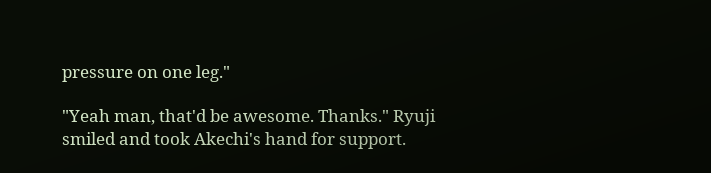pressure on one leg."

"Yeah man, that'd be awesome. Thanks." Ryuji smiled and took Akechi's hand for support.